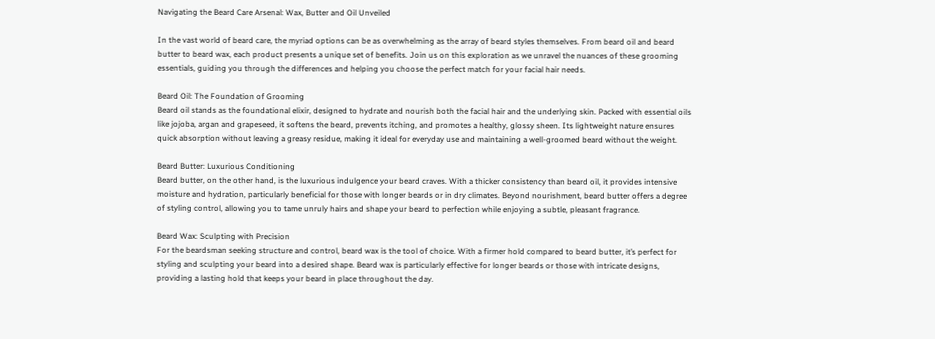Navigating the Beard Care Arsenal: Wax, Butter and Oil Unveiled

In the vast world of beard care, the myriad options can be as overwhelming as the array of beard styles themselves. From beard oil and beard butter to beard wax, each product presents a unique set of benefits. Join us on this exploration as we unravel the nuances of these grooming essentials, guiding you through the differences and helping you choose the perfect match for your facial hair needs.

Beard Oil: The Foundation of Grooming
Beard oil stands as the foundational elixir, designed to hydrate and nourish both the facial hair and the underlying skin. Packed with essential oils like jojoba, argan and grapeseed, it softens the beard, prevents itching, and promotes a healthy, glossy sheen. Its lightweight nature ensures quick absorption without leaving a greasy residue, making it ideal for everyday use and maintaining a well-groomed beard without the weight.

Beard Butter: Luxurious Conditioning
Beard butter, on the other hand, is the luxurious indulgence your beard craves. With a thicker consistency than beard oil, it provides intensive moisture and hydration, particularly beneficial for those with longer beards or in dry climates. Beyond nourishment, beard butter offers a degree of styling control, allowing you to tame unruly hairs and shape your beard to perfection while enjoying a subtle, pleasant fragrance.

Beard Wax: Sculpting with Precision
For the beardsman seeking structure and control, beard wax is the tool of choice. With a firmer hold compared to beard butter, it’s perfect for styling and sculpting your beard into a desired shape. Beard wax is particularly effective for longer beards or those with intricate designs, providing a lasting hold that keeps your beard in place throughout the day.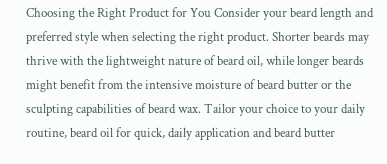Choosing the Right Product for You Consider your beard length and preferred style when selecting the right product. Shorter beards may thrive with the lightweight nature of beard oil, while longer beards might benefit from the intensive moisture of beard butter or the sculpting capabilities of beard wax. Tailor your choice to your daily routine, beard oil for quick, daily application and beard butter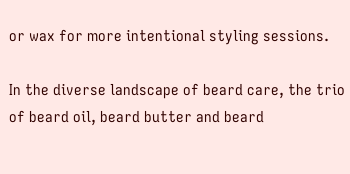or wax for more intentional styling sessions.

In the diverse landscape of beard care, the trio of beard oil, beard butter and beard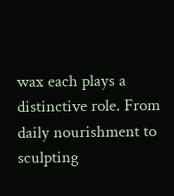wax each plays a distinctive role. From daily nourishment to sculpting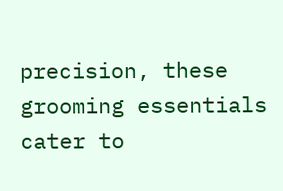precision, these grooming essentials cater to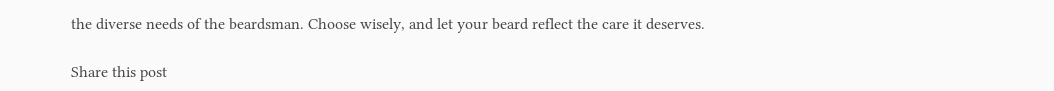the diverse needs of the beardsman. Choose wisely, and let your beard reflect the care it deserves.

Share this post